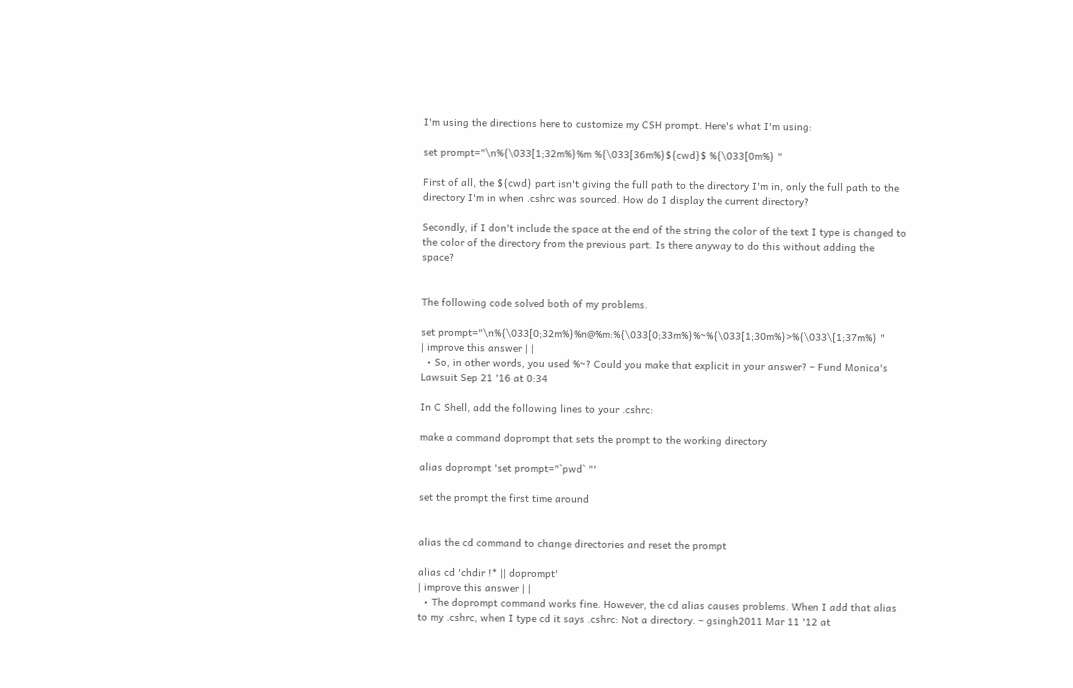I'm using the directions here to customize my CSH prompt. Here's what I'm using:

set prompt="\n%{\033[1;32m%}%m %{\033[36m%}${cwd}$ %{\033[0m%} "

First of all, the ${cwd} part isn't giving the full path to the directory I'm in, only the full path to the directory I'm in when .cshrc was sourced. How do I display the current directory?

Secondly, if I don't include the space at the end of the string the color of the text I type is changed to the color of the directory from the previous part. Is there anyway to do this without adding the space?


The following code solved both of my problems.

set prompt="\n%{\033[0;32m%}%n@%m:%{\033[0;33m%}%~%{\033[1;30m%}>%{\033\[1;37m%} "
| improve this answer | |
  • So, in other words, you used %~? Could you make that explicit in your answer? – Fund Monica's Lawsuit Sep 21 '16 at 0:34

In C Shell, add the following lines to your .cshrc:

make a command doprompt that sets the prompt to the working directory

alias doprompt 'set prompt="`pwd` "'

set the prompt the first time around


alias the cd command to change directories and reset the prompt

alias cd 'chdir !* || doprompt'
| improve this answer | |
  • The doprompt command works fine. However, the cd alias causes problems. When I add that alias to my .cshrc, when I type cd it says .cshrc: Not a directory. – gsingh2011 Mar 11 '12 at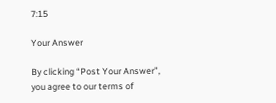7:15

Your Answer

By clicking “Post Your Answer”, you agree to our terms of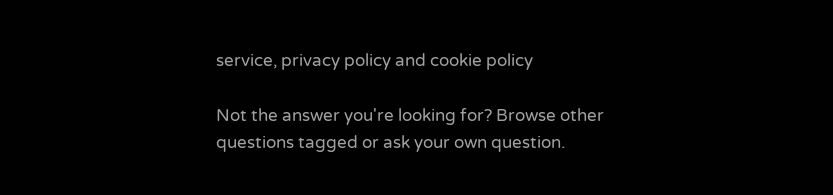service, privacy policy and cookie policy

Not the answer you're looking for? Browse other questions tagged or ask your own question.